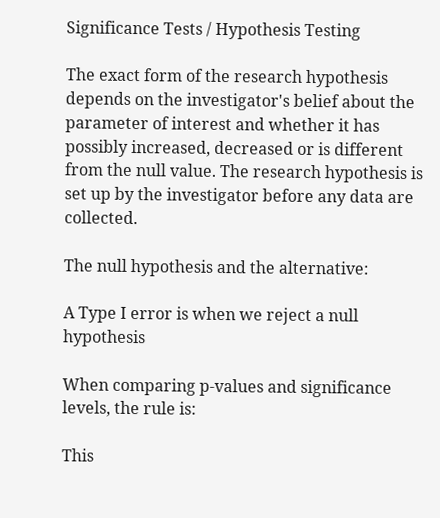Significance Tests / Hypothesis Testing

The exact form of the research hypothesis depends on the investigator's belief about the parameter of interest and whether it has possibly increased, decreased or is different from the null value. The research hypothesis is set up by the investigator before any data are collected.

The null hypothesis and the alternative:

A Type I error is when we reject a null hypothesis

When comparing p-values and significance levels, the rule is:

This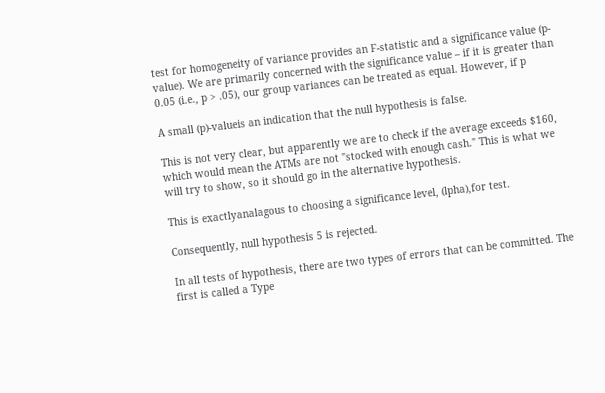test for homogeneity of variance provides an F-statistic and a significance value (p-value). We are primarily concerned with the significance value – if it is greater than 0.05 (i.e., p > .05), our group variances can be treated as equal. However, if p

A small (p)-valueis an indication that the null hypothesis is false.

This is not very clear, but apparently we are to check if the average exceeds $160, which would mean the ATMs are not "stocked with enough cash." This is what we will try to show, so it should go in the alternative hypothesis.

This is exactlyanalagous to choosing a significance level, (lpha),for test.

Consequently, null hypothesis 5 is rejected.

In all tests of hypothesis, there are two types of errors that can be committed. The first is called a Type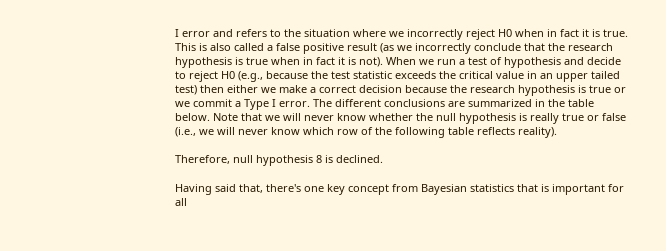I error and refers to the situation where we incorrectly reject H0 when in fact it is true. This is also called a false positive result (as we incorrectly conclude that the research hypothesis is true when in fact it is not). When we run a test of hypothesis and decide to reject H0 (e.g., because the test statistic exceeds the critical value in an upper tailed test) then either we make a correct decision because the research hypothesis is true or we commit a Type I error. The different conclusions are summarized in the table below. Note that we will never know whether the null hypothesis is really true or false (i.e., we will never know which row of the following table reflects reality).

Therefore, null hypothesis 8 is declined.

Having said that, there's one key concept from Bayesian statistics that is important for all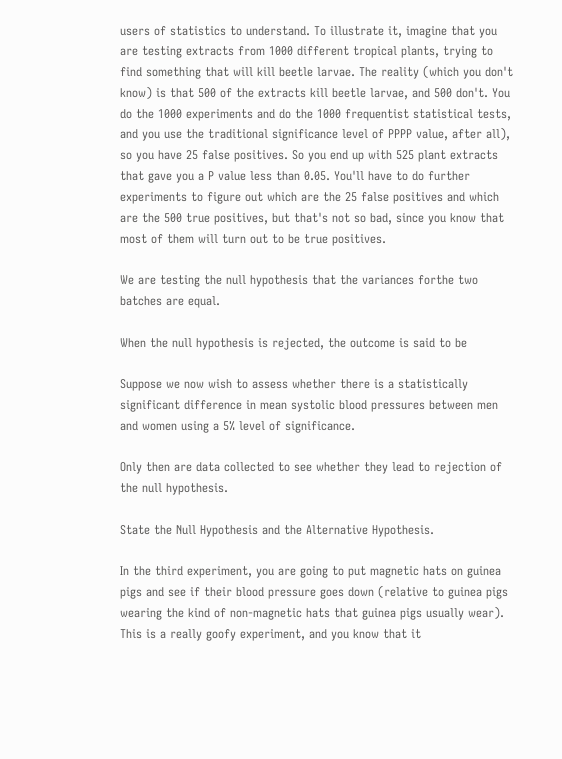users of statistics to understand. To illustrate it, imagine that you are testing extracts from 1000 different tropical plants, trying to find something that will kill beetle larvae. The reality (which you don't know) is that 500 of the extracts kill beetle larvae, and 500 don't. You do the 1000 experiments and do the 1000 frequentist statistical tests, and you use the traditional significance level of PPPP value, after all), so you have 25 false positives. So you end up with 525 plant extracts that gave you a P value less than 0.05. You'll have to do further experiments to figure out which are the 25 false positives and which are the 500 true positives, but that's not so bad, since you know that most of them will turn out to be true positives.

We are testing the null hypothesis that the variances forthe two batches are equal.

When the null hypothesis is rejected, the outcome is said to be

Suppose we now wish to assess whether there is a statistically significant difference in mean systolic blood pressures between men and women using a 5% level of significance.

Only then are data collected to see whether they lead to rejection of the null hypothesis.

State the Null Hypothesis and the Alternative Hypothesis.

In the third experiment, you are going to put magnetic hats on guinea pigs and see if their blood pressure goes down (relative to guinea pigs wearing the kind of non-magnetic hats that guinea pigs usually wear). This is a really goofy experiment, and you know that it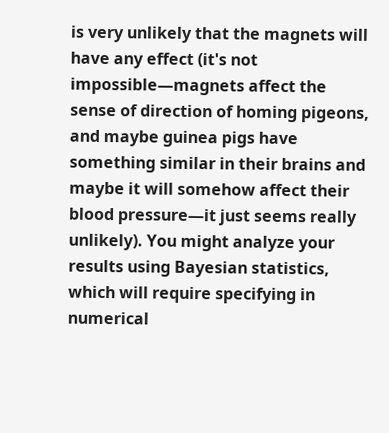is very unlikely that the magnets will have any effect (it's not impossible—magnets affect the sense of direction of homing pigeons, and maybe guinea pigs have something similar in their brains and maybe it will somehow affect their blood pressure—it just seems really unlikely). You might analyze your results using Bayesian statistics, which will require specifying in numerical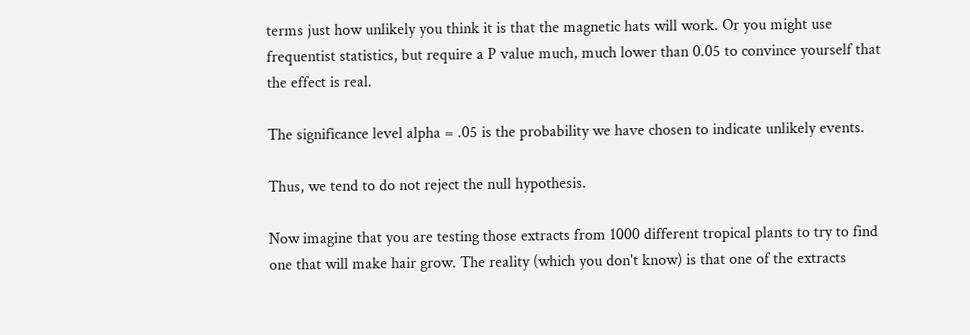terms just how unlikely you think it is that the magnetic hats will work. Or you might use frequentist statistics, but require a P value much, much lower than 0.05 to convince yourself that the effect is real.

The significance level alpha = .05 is the probability we have chosen to indicate unlikely events.

Thus, we tend to do not reject the null hypothesis.

Now imagine that you are testing those extracts from 1000 different tropical plants to try to find one that will make hair grow. The reality (which you don't know) is that one of the extracts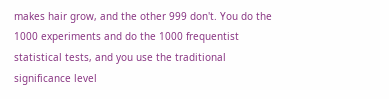makes hair grow, and the other 999 don't. You do the 1000 experiments and do the 1000 frequentist statistical tests, and you use the traditional significance level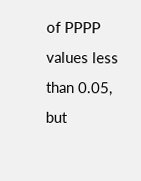of PPPP values less than 0.05, but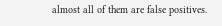almost all of them are false positives.